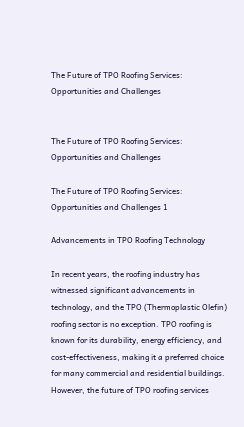The Future of TPO Roofing Services: Opportunities and Challenges


The Future of TPO Roofing Services: Opportunities and Challenges

The Future of TPO Roofing Services: Opportunities and Challenges 1

Advancements in TPO Roofing Technology

In recent years, the roofing industry has witnessed significant advancements in technology, and the TPO (Thermoplastic Olefin) roofing sector is no exception. TPO roofing is known for its durability, energy efficiency, and cost-effectiveness, making it a preferred choice for many commercial and residential buildings. However, the future of TPO roofing services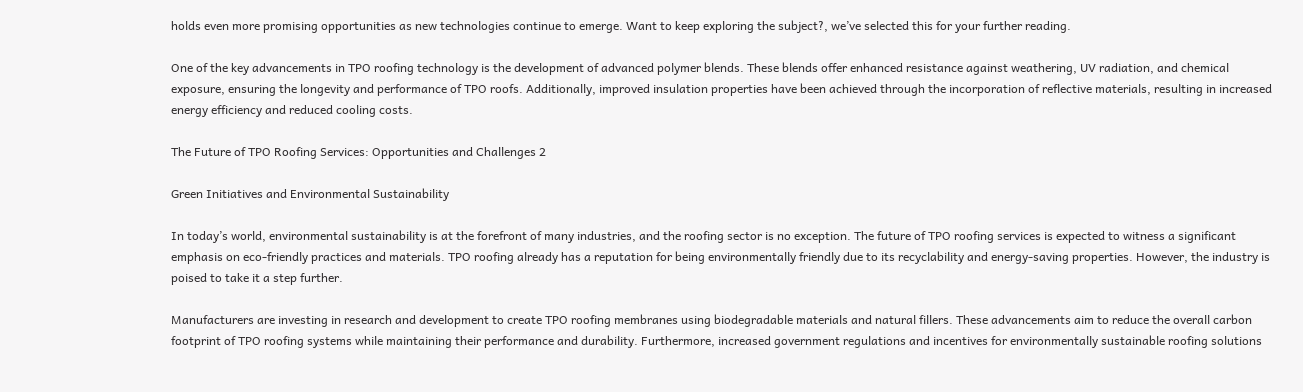holds even more promising opportunities as new technologies continue to emerge. Want to keep exploring the subject?, we’ve selected this for your further reading.

One of the key advancements in TPO roofing technology is the development of advanced polymer blends. These blends offer enhanced resistance against weathering, UV radiation, and chemical exposure, ensuring the longevity and performance of TPO roofs. Additionally, improved insulation properties have been achieved through the incorporation of reflective materials, resulting in increased energy efficiency and reduced cooling costs.

The Future of TPO Roofing Services: Opportunities and Challenges 2

Green Initiatives and Environmental Sustainability

In today’s world, environmental sustainability is at the forefront of many industries, and the roofing sector is no exception. The future of TPO roofing services is expected to witness a significant emphasis on eco-friendly practices and materials. TPO roofing already has a reputation for being environmentally friendly due to its recyclability and energy-saving properties. However, the industry is poised to take it a step further.

Manufacturers are investing in research and development to create TPO roofing membranes using biodegradable materials and natural fillers. These advancements aim to reduce the overall carbon footprint of TPO roofing systems while maintaining their performance and durability. Furthermore, increased government regulations and incentives for environmentally sustainable roofing solutions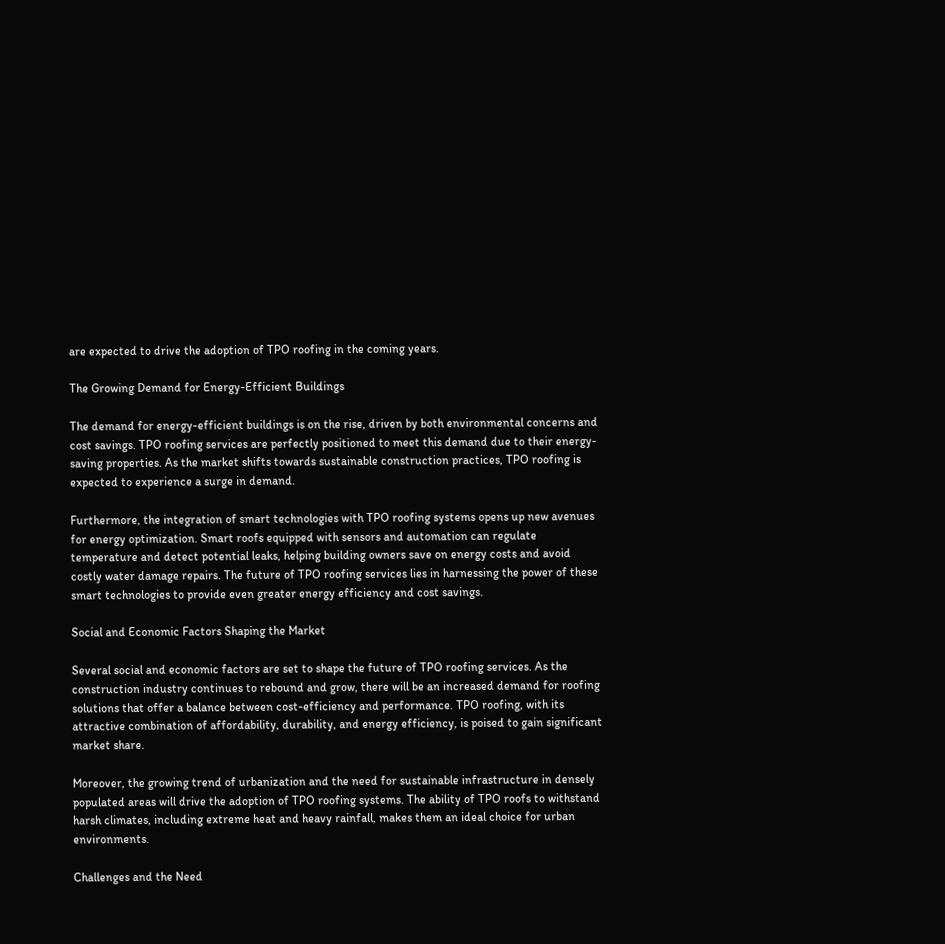are expected to drive the adoption of TPO roofing in the coming years.

The Growing Demand for Energy-Efficient Buildings

The demand for energy-efficient buildings is on the rise, driven by both environmental concerns and cost savings. TPO roofing services are perfectly positioned to meet this demand due to their energy-saving properties. As the market shifts towards sustainable construction practices, TPO roofing is expected to experience a surge in demand.

Furthermore, the integration of smart technologies with TPO roofing systems opens up new avenues for energy optimization. Smart roofs equipped with sensors and automation can regulate temperature and detect potential leaks, helping building owners save on energy costs and avoid costly water damage repairs. The future of TPO roofing services lies in harnessing the power of these smart technologies to provide even greater energy efficiency and cost savings.

Social and Economic Factors Shaping the Market

Several social and economic factors are set to shape the future of TPO roofing services. As the construction industry continues to rebound and grow, there will be an increased demand for roofing solutions that offer a balance between cost-efficiency and performance. TPO roofing, with its attractive combination of affordability, durability, and energy efficiency, is poised to gain significant market share.

Moreover, the growing trend of urbanization and the need for sustainable infrastructure in densely populated areas will drive the adoption of TPO roofing systems. The ability of TPO roofs to withstand harsh climates, including extreme heat and heavy rainfall, makes them an ideal choice for urban environments.

Challenges and the Need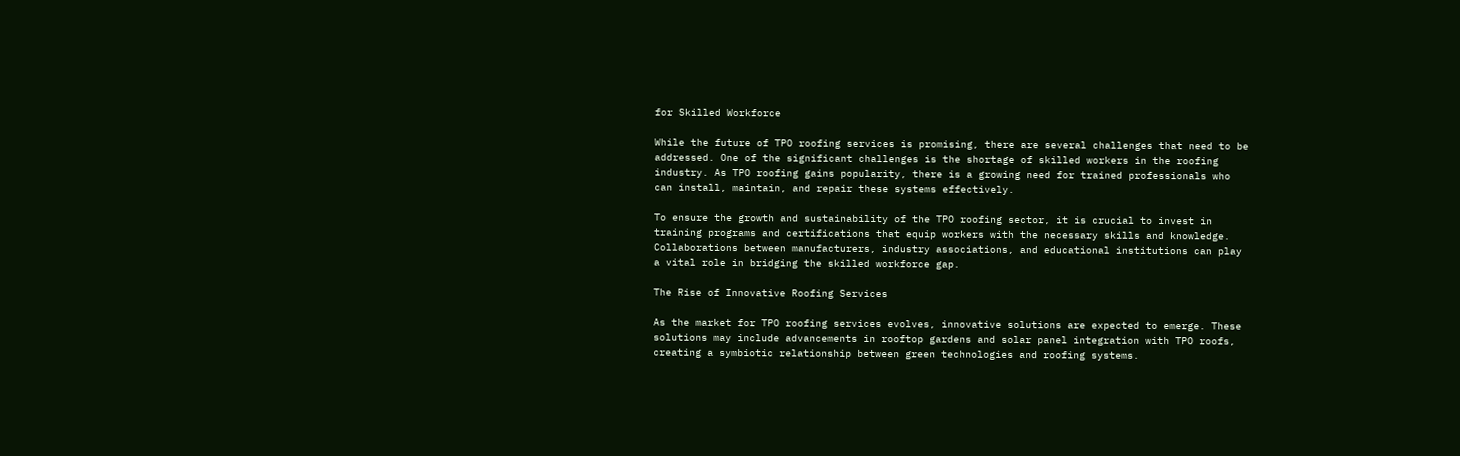for Skilled Workforce

While the future of TPO roofing services is promising, there are several challenges that need to be addressed. One of the significant challenges is the shortage of skilled workers in the roofing industry. As TPO roofing gains popularity, there is a growing need for trained professionals who can install, maintain, and repair these systems effectively.

To ensure the growth and sustainability of the TPO roofing sector, it is crucial to invest in training programs and certifications that equip workers with the necessary skills and knowledge. Collaborations between manufacturers, industry associations, and educational institutions can play a vital role in bridging the skilled workforce gap.

The Rise of Innovative Roofing Services

As the market for TPO roofing services evolves, innovative solutions are expected to emerge. These solutions may include advancements in rooftop gardens and solar panel integration with TPO roofs, creating a symbiotic relationship between green technologies and roofing systems.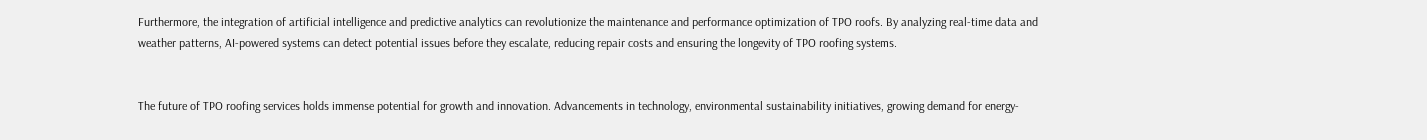Furthermore, the integration of artificial intelligence and predictive analytics can revolutionize the maintenance and performance optimization of TPO roofs. By analyzing real-time data and weather patterns, AI-powered systems can detect potential issues before they escalate, reducing repair costs and ensuring the longevity of TPO roofing systems.


The future of TPO roofing services holds immense potential for growth and innovation. Advancements in technology, environmental sustainability initiatives, growing demand for energy-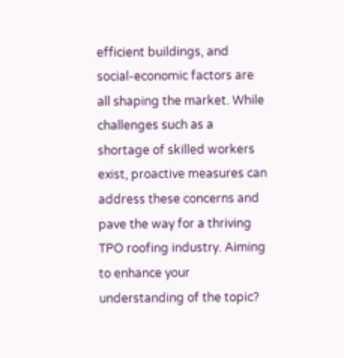efficient buildings, and social-economic factors are all shaping the market. While challenges such as a shortage of skilled workers exist, proactive measures can address these concerns and pave the way for a thriving TPO roofing industry. Aiming to enhance your understanding of the topic?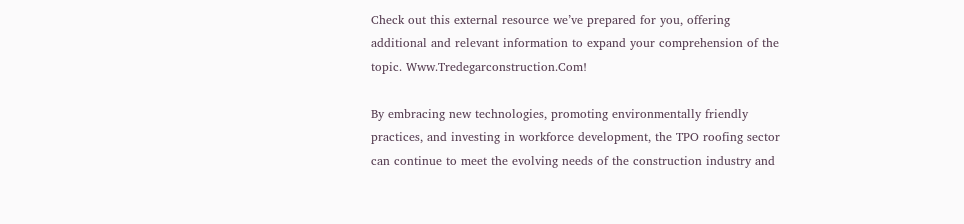Check out this external resource we’ve prepared for you, offering additional and relevant information to expand your comprehension of the topic. Www.Tredegarconstruction.Com!

By embracing new technologies, promoting environmentally friendly practices, and investing in workforce development, the TPO roofing sector can continue to meet the evolving needs of the construction industry and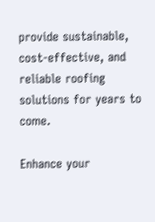provide sustainable, cost-effective, and reliable roofing solutions for years to come.

Enhance your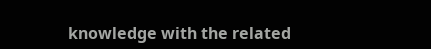knowledge with the related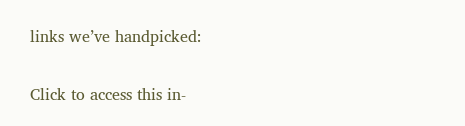links we’ve handpicked:

Click to access this in-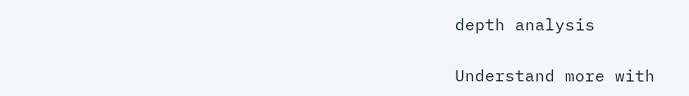depth analysis

Understand more with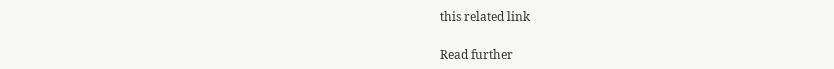this related link

Read further